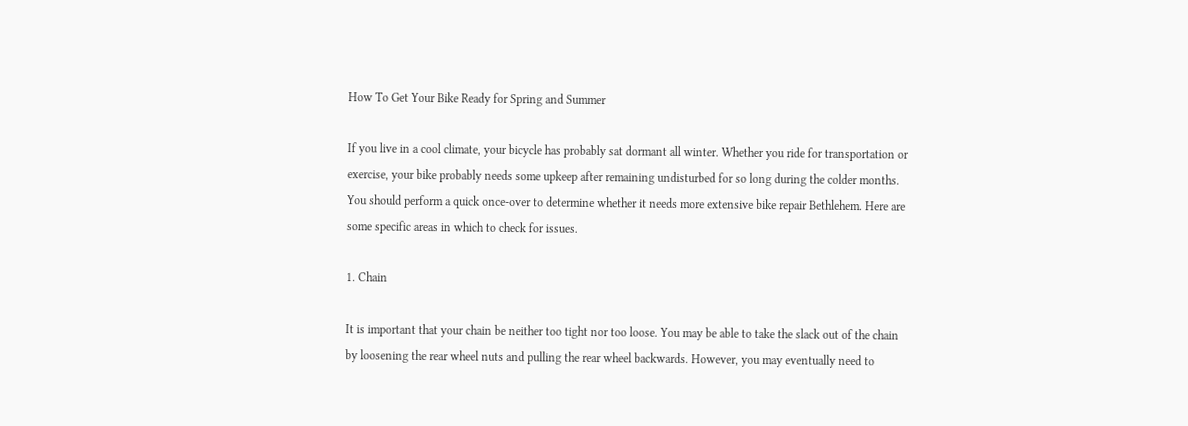How To Get Your Bike Ready for Spring and Summer

If you live in a cool climate, your bicycle has probably sat dormant all winter. Whether you ride for transportation or exercise, your bike probably needs some upkeep after remaining undisturbed for so long during the colder months. You should perform a quick once-over to determine whether it needs more extensive bike repair Bethlehem. Here are some specific areas in which to check for issues.

1. Chain

It is important that your chain be neither too tight nor too loose. You may be able to take the slack out of the chain by loosening the rear wheel nuts and pulling the rear wheel backwards. However, you may eventually need to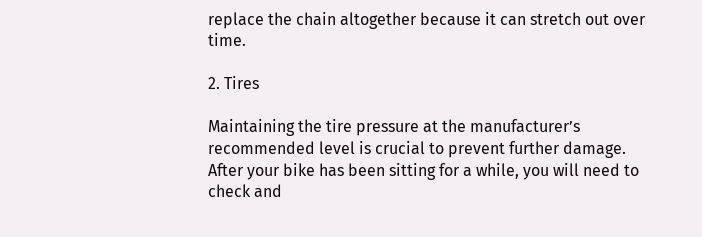replace the chain altogether because it can stretch out over time.

2. Tires

Maintaining the tire pressure at the manufacturer’s recommended level is crucial to prevent further damage. After your bike has been sitting for a while, you will need to check and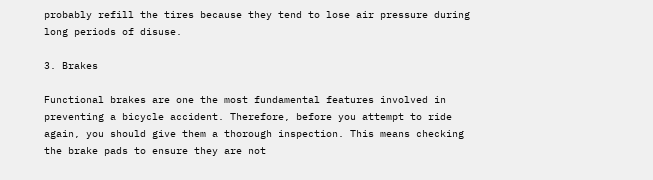probably refill the tires because they tend to lose air pressure during long periods of disuse.

3. Brakes

Functional brakes are one the most fundamental features involved in preventing a bicycle accident. Therefore, before you attempt to ride again, you should give them a thorough inspection. This means checking the brake pads to ensure they are not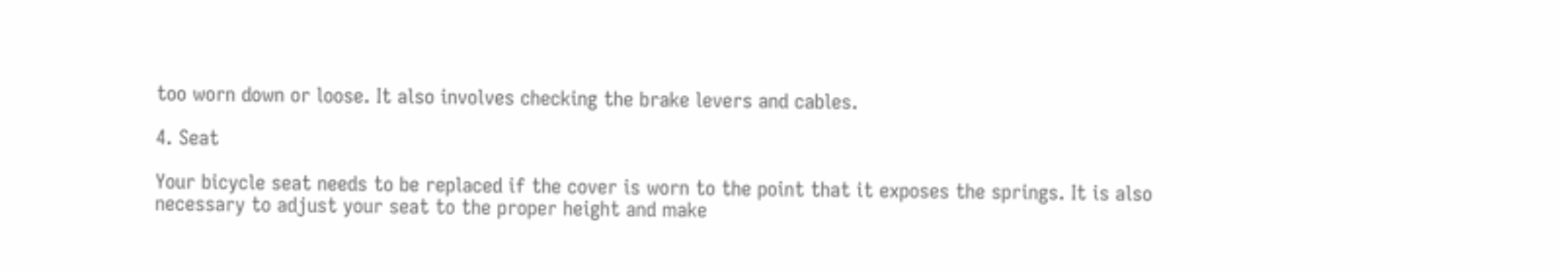too worn down or loose. It also involves checking the brake levers and cables.

4. Seat

Your bicycle seat needs to be replaced if the cover is worn to the point that it exposes the springs. It is also necessary to adjust your seat to the proper height and make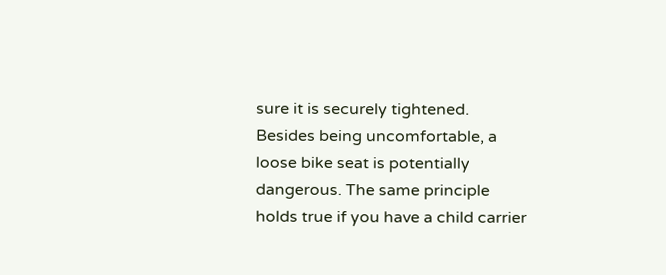sure it is securely tightened. Besides being uncomfortable, a loose bike seat is potentially dangerous. The same principle holds true if you have a child carrier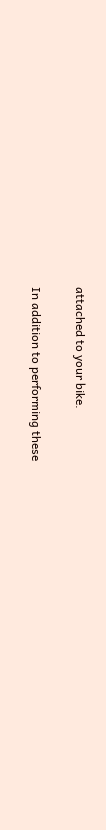attached to your bike.

In addition to performing these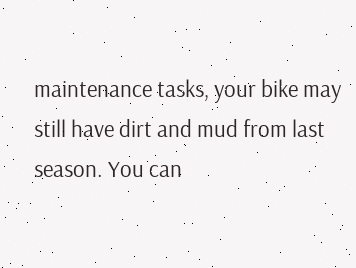maintenance tasks, your bike may still have dirt and mud from last season. You can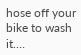hose off your bike to wash it.…